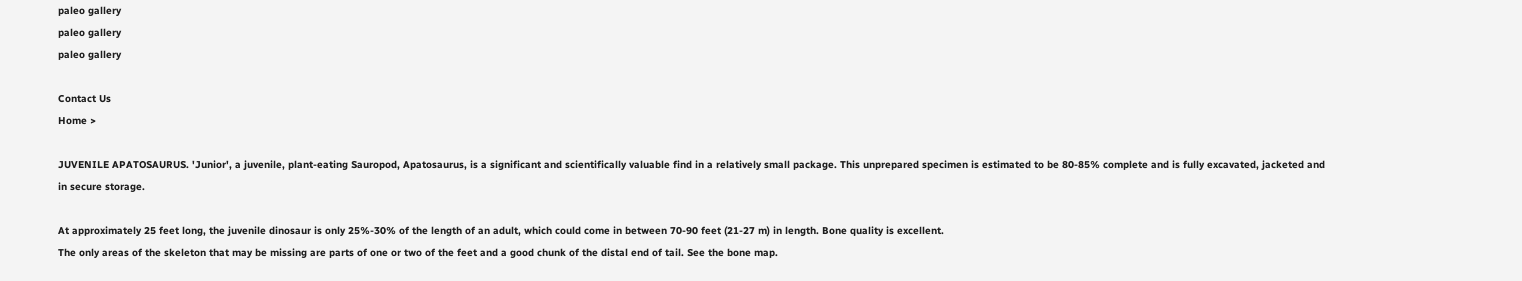paleo gallery
paleo gallery
paleo gallery

Contact Us
Home >

JUVENILE APATOSAURUS. 'Junior', a juvenile, plant-eating Sauropod, Apatosaurus, is a significant and scientifically valuable find in a relatively small package. This unprepared specimen is estimated to be 80-85% complete and is fully excavated, jacketed and in secure storage.

At approximately 25 feet long, the juvenile dinosaur is only 25%-30% of the length of an adult, which could come in between 70-90 feet (21-27 m) in length. Bone quality is excellent.
The only areas of the skeleton that may be missing are parts of one or two of the feet and a good chunk of the distal end of tail. See the bone map.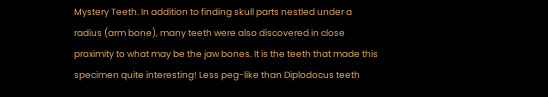Mystery Teeth. In addition to finding skull parts nestled under a radius (arm bone), many teeth were also discovered in close proximity to what may be the jaw bones. It is the teeth that made this specimen quite interesting! Less peg-like than Diplodocus teeth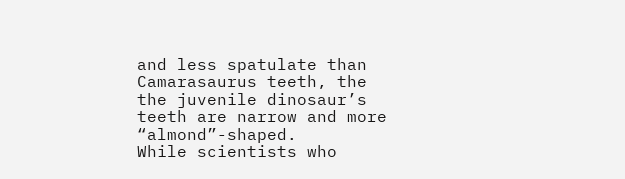and less spatulate than Camarasaurus teeth, the the juvenile dinosaur’s teeth are narrow and more “almond”-shaped.
While scientists who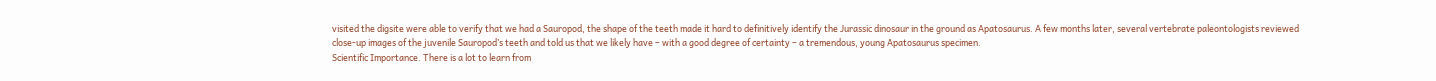visited the digsite were able to verify that we had a Sauropod, the shape of the teeth made it hard to definitively identify the Jurassic dinosaur in the ground as Apatosaurus. A few months later, several vertebrate paleontologists reviewed close-up images of the juvenile Sauropod’s teeth and told us that we likely have – with a good degree of certainty – a tremendous, young Apatosaurus specimen.
Scientific Importance. There is a lot to learn from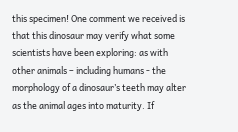this specimen! One comment we received is that this dinosaur may verify what some scientists have been exploring: as with other animals – including humans - the morphology of a dinosaur’s teeth may alter as the animal ages into maturity. If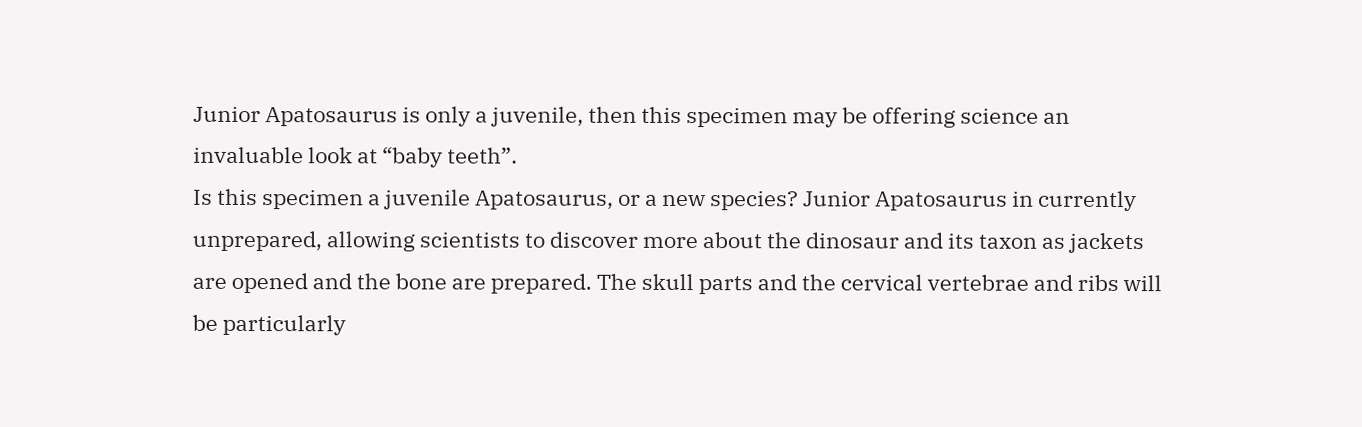Junior Apatosaurus is only a juvenile, then this specimen may be offering science an invaluable look at “baby teeth”.
Is this specimen a juvenile Apatosaurus, or a new species? Junior Apatosaurus in currently unprepared, allowing scientists to discover more about the dinosaur and its taxon as jackets are opened and the bone are prepared. The skull parts and the cervical vertebrae and ribs will be particularly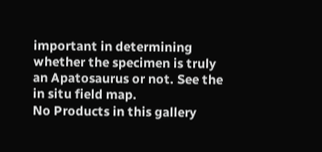important in determining whether the specimen is truly an Apatosaurus or not. See the in situ field map.
No Products in this gallery